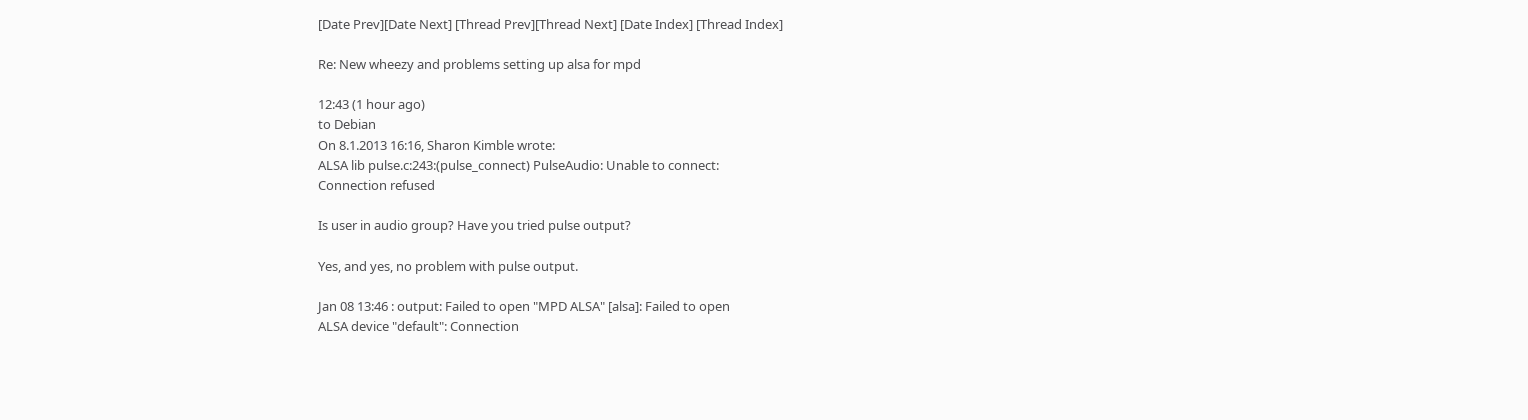[Date Prev][Date Next] [Thread Prev][Thread Next] [Date Index] [Thread Index]

Re: New wheezy and problems setting up alsa for mpd

12:43 (1 hour ago)
to Debian
On 8.1.2013 16:16, Sharon Kimble wrote:
ALSA lib pulse.c:243:(pulse_connect) PulseAudio: Unable to connect:
Connection refused

Is user in audio group? Have you tried pulse output?

Yes, and yes, no problem with pulse output.

Jan 08 13:46 : output: Failed to open "MPD ALSA" [alsa]: Failed to open
ALSA device "default": Connection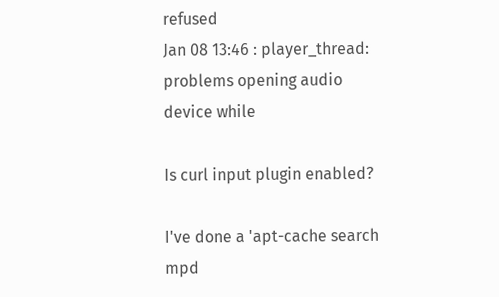refused
Jan 08 13:46 : player_thread: problems opening audio device while

Is curl input plugin enabled?

I've done a 'apt-cache search mpd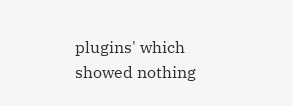plugins' which showed nothing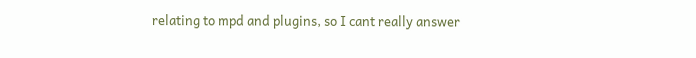relating to mpd and plugins, so I cant really answer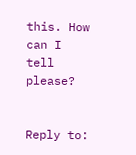this. How can I tell please?


Reply to: